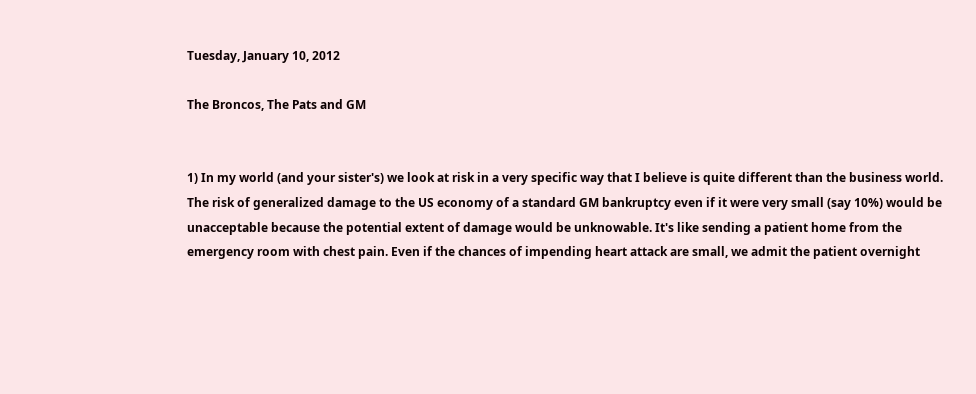Tuesday, January 10, 2012

The Broncos, The Pats and GM


1) In my world (and your sister's) we look at risk in a very specific way that I believe is quite different than the business world. The risk of generalized damage to the US economy of a standard GM bankruptcy even if it were very small (say 10%) would be unacceptable because the potential extent of damage would be unknowable. It's like sending a patient home from the emergency room with chest pain. Even if the chances of impending heart attack are small, we admit the patient overnight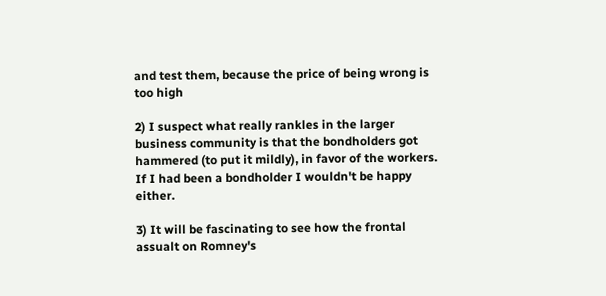and test them, because the price of being wrong is too high

2) I suspect what really rankles in the larger business community is that the bondholders got hammered (to put it mildly), in favor of the workers. If I had been a bondholder I wouldn't be happy either.

3) It will be fascinating to see how the frontal assualt on Romney's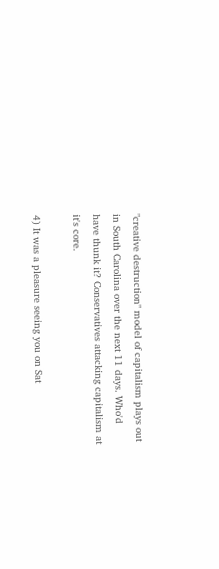"creative destruction" model of capitalism plays out in South Carolina over the next 11 days. Who'd have thunk it? Conservatives attacking capitalism at it's core.

4) It was a pleasure seeing you on Sat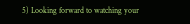5) Looking forward to watching your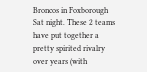Broncos in Foxborough Sat night. These 2 teams have put together a pretty spirited rivalry over years (with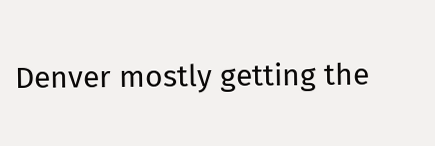Denver mostly getting the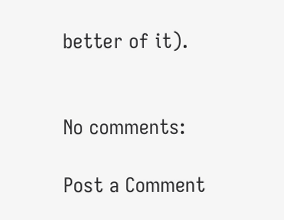better of it).


No comments:

Post a Comment